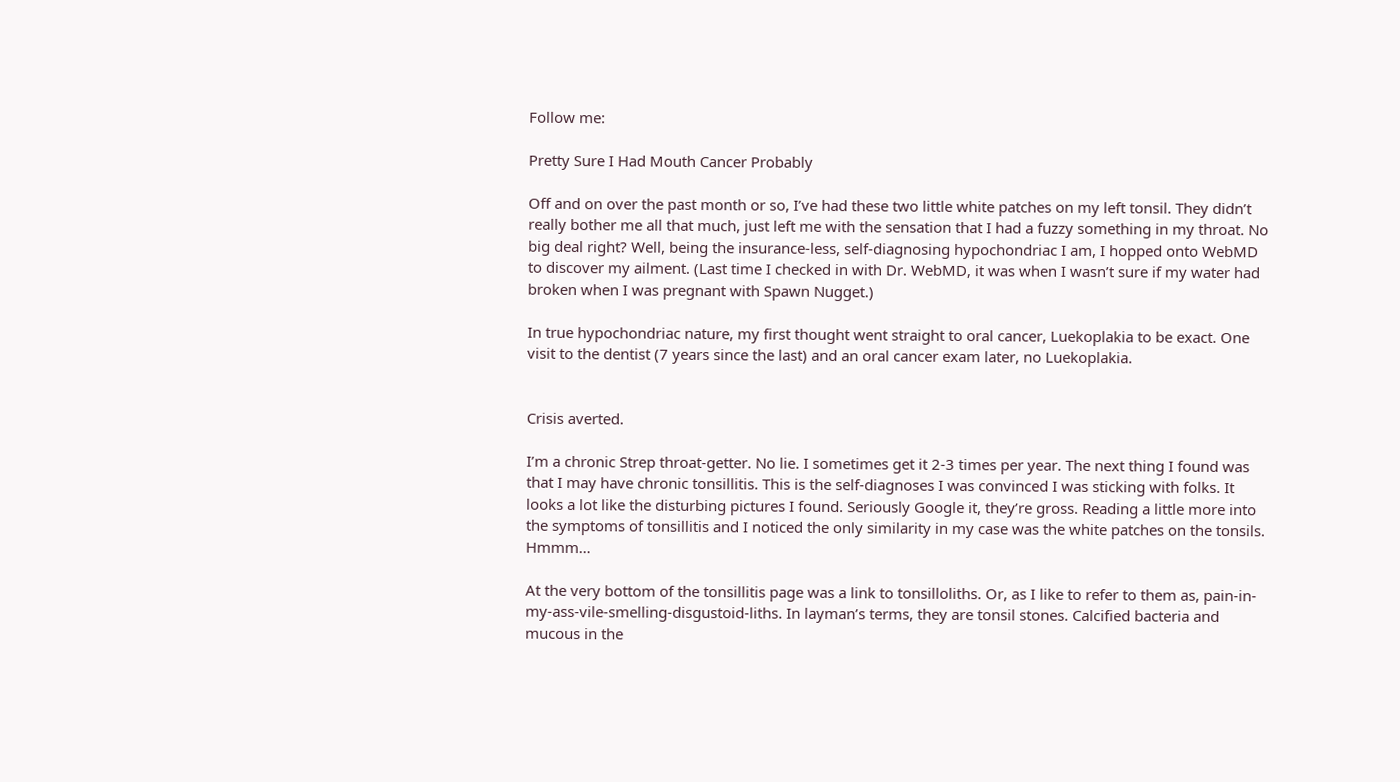Follow me:

Pretty Sure I Had Mouth Cancer Probably

Off and on over the past month or so, I’ve had these two little white patches on my left tonsil. They didn’t really bother me all that much, just left me with the sensation that I had a fuzzy something in my throat. No big deal right? Well, being the insurance-less, self-diagnosing hypochondriac I am, I hopped onto WebMD to discover my ailment. (Last time I checked in with Dr. WebMD, it was when I wasn’t sure if my water had broken when I was pregnant with Spawn Nugget.)

In true hypochondriac nature, my first thought went straight to oral cancer, Luekoplakia to be exact. One visit to the dentist (7 years since the last) and an oral cancer exam later, no Luekoplakia.


Crisis averted.

I’m a chronic Strep throat-getter. No lie. I sometimes get it 2-3 times per year. The next thing I found was that I may have chronic tonsillitis. This is the self-diagnoses I was convinced I was sticking with folks. It looks a lot like the disturbing pictures I found. Seriously Google it, they’re gross. Reading a little more into the symptoms of tonsillitis and I noticed the only similarity in my case was the white patches on the tonsils. Hmmm…

At the very bottom of the tonsillitis page was a link to tonsilloliths. Or, as I like to refer to them as, pain-in-my-ass-vile-smelling-disgustoid-liths. In layman’s terms, they are tonsil stones. Calcified bacteria and mucous in the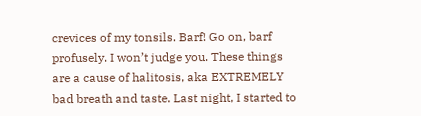crevices of my tonsils. Barf! Go on, barf profusely. I won’t judge you. These things are a cause of halitosis, aka EXTREMELY bad breath and taste. Last night, I started to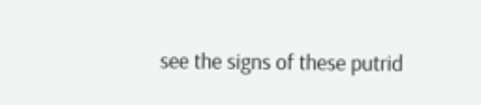see the signs of these putrid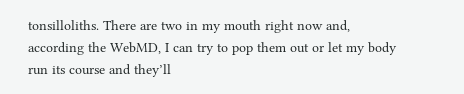tonsilloliths. There are two in my mouth right now and, according the WebMD, I can try to pop them out or let my body run its course and they’ll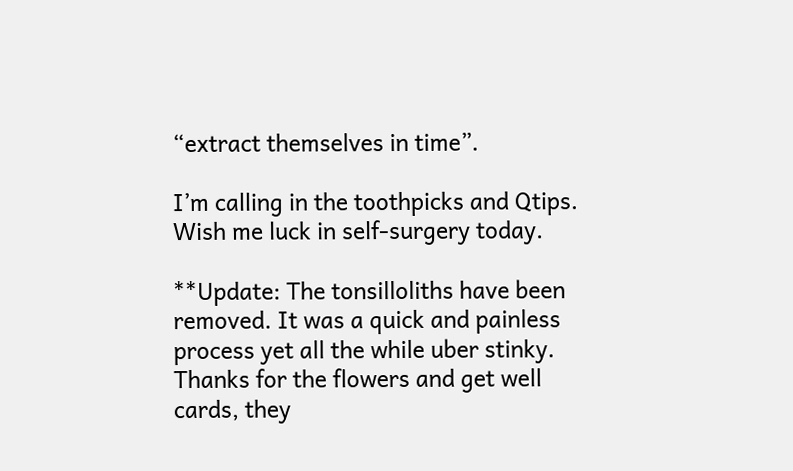“extract themselves in time”.

I’m calling in the toothpicks and Qtips. Wish me luck in self-surgery today.

**Update: The tonsilloliths have been removed. It was a quick and painless process yet all the while uber stinky. Thanks for the flowers and get well cards, they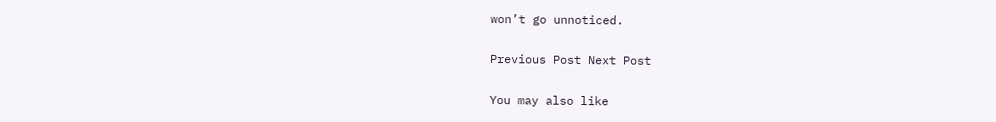won’t go unnoticed.

Previous Post Next Post

You may also like